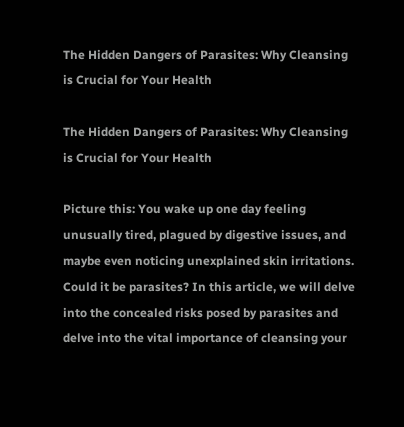The Hidden Dangers of Parasites: Why Cleansing is Crucial for Your Health

The Hidden Dangers of Parasites: Why Cleansing is Crucial for Your Health

Picture this: You wake up one day feeling unusually tired, plagued by digestive issues, and maybe even noticing unexplained skin irritations. Could it be parasites? In this article, we will delve into the concealed risks posed by parasites and delve into the vital importance of cleansing your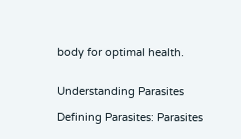body for optimal health.


Understanding Parasites

Defining Parasites: Parasites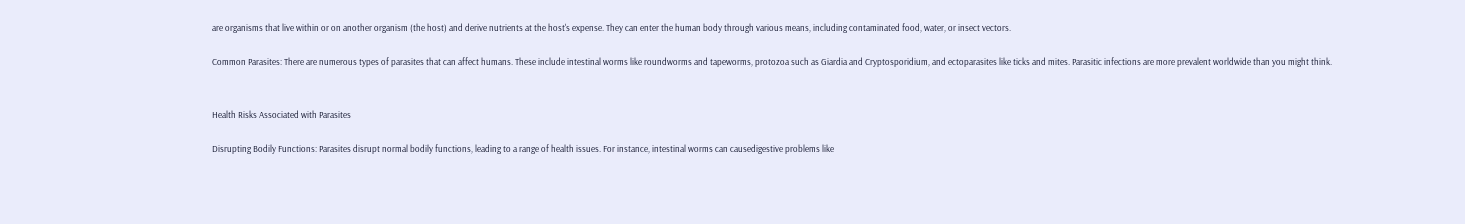are organisms that live within or on another organism (the host) and derive nutrients at the host's expense. They can enter the human body through various means, including contaminated food, water, or insect vectors.

Common Parasites: There are numerous types of parasites that can affect humans. These include intestinal worms like roundworms and tapeworms, protozoa such as Giardia and Cryptosporidium, and ectoparasites like ticks and mites. Parasitic infections are more prevalent worldwide than you might think.


Health Risks Associated with Parasites

Disrupting Bodily Functions: Parasites disrupt normal bodily functions, leading to a range of health issues. For instance, intestinal worms can causedigestive problems like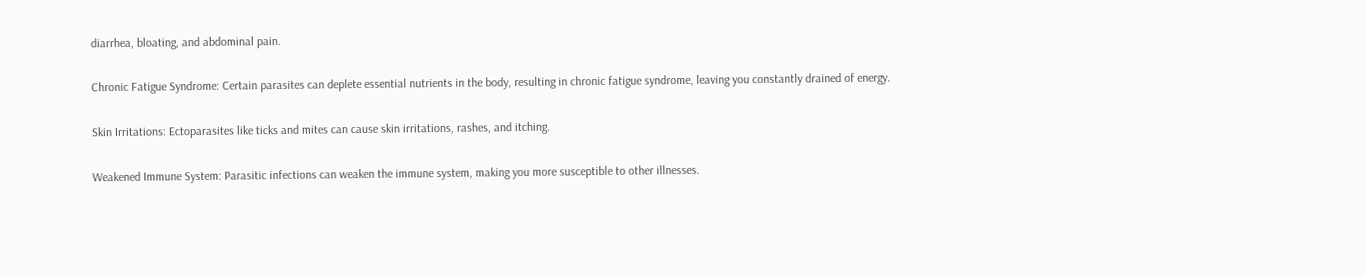diarrhea, bloating, and abdominal pain.

Chronic Fatigue Syndrome: Certain parasites can deplete essential nutrients in the body, resulting in chronic fatigue syndrome, leaving you constantly drained of energy.

Skin Irritations: Ectoparasites like ticks and mites can cause skin irritations, rashes, and itching.

Weakened Immune System: Parasitic infections can weaken the immune system, making you more susceptible to other illnesses.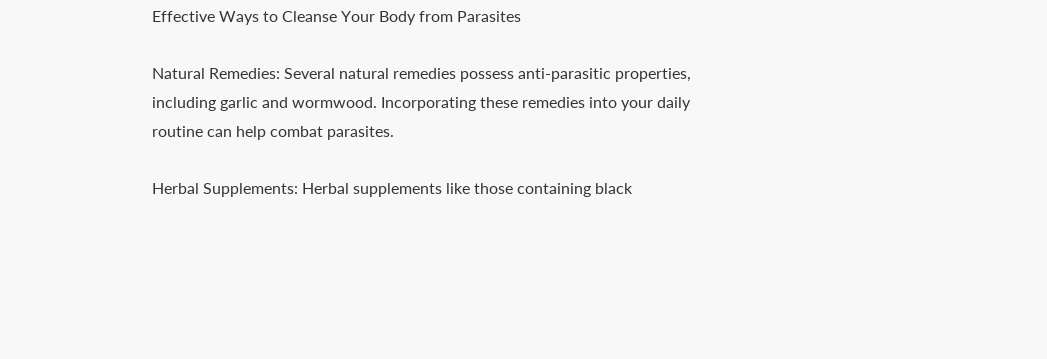Effective Ways to Cleanse Your Body from Parasites

Natural Remedies: Several natural remedies possess anti-parasitic properties, including garlic and wormwood. Incorporating these remedies into your daily routine can help combat parasites.

Herbal Supplements: Herbal supplements like those containing black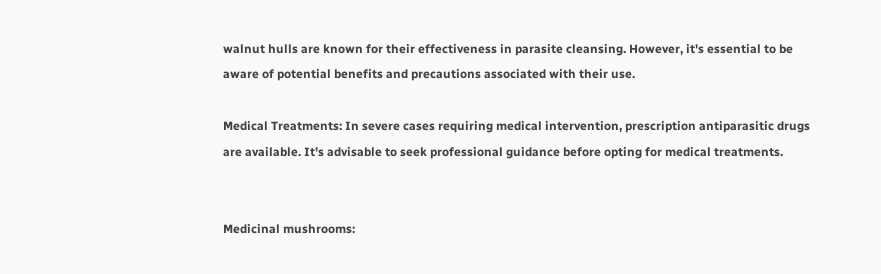walnut hulls are known for their effectiveness in parasite cleansing. However, it's essential to be aware of potential benefits and precautions associated with their use.

Medical Treatments: In severe cases requiring medical intervention, prescription antiparasitic drugs are available. It's advisable to seek professional guidance before opting for medical treatments.


Medicinal mushrooms: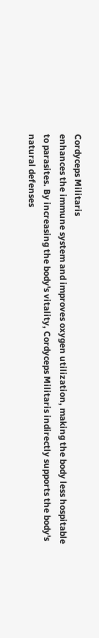Cordyceps Militaris
enhances the immune system and improves oxygen utilization, making the body less hospitable to parasites. By increasing the body's vitality, Cordyceps Militaris indirectly supports the body's natural defenses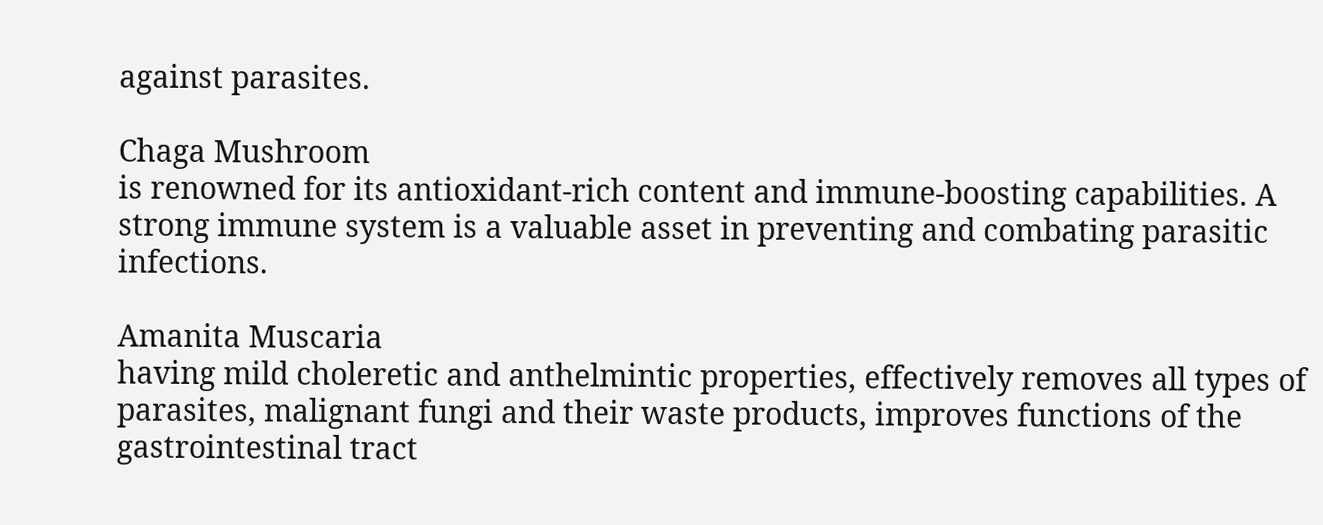against parasites.

Chaga Mushroom
is renowned for its antioxidant-rich content and immune-boosting capabilities. A strong immune system is a valuable asset in preventing and combating parasitic infections.

Amanita Muscaria
having mild choleretic and anthelmintic properties, effectively removes all types of parasites, malignant fungi and their waste products, improves functions of the gastrointestinal tract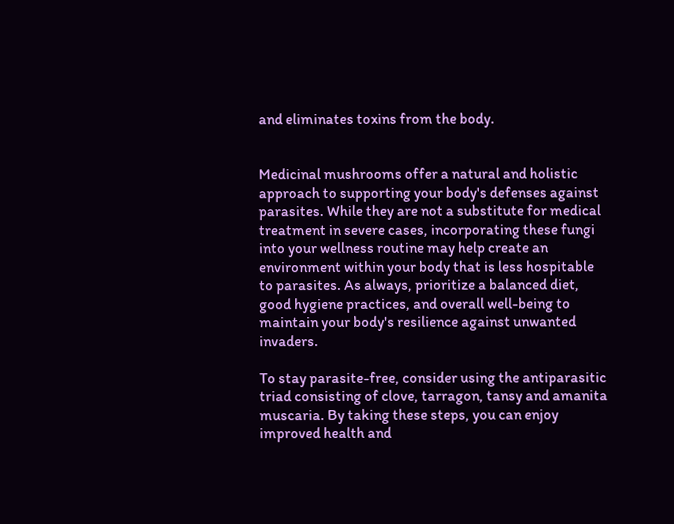and eliminates toxins from the body.


Medicinal mushrooms offer a natural and holistic approach to supporting your body's defenses against parasites. While they are not a substitute for medical treatment in severe cases, incorporating these fungi into your wellness routine may help create an environment within your body that is less hospitable to parasites. As always, prioritize a balanced diet, good hygiene practices, and overall well-being to maintain your body's resilience against unwanted invaders.

To stay parasite-free, consider using the antiparasitic triad consisting of clove, tarragon, tansy and amanita muscaria. By taking these steps, you can enjoy improved health and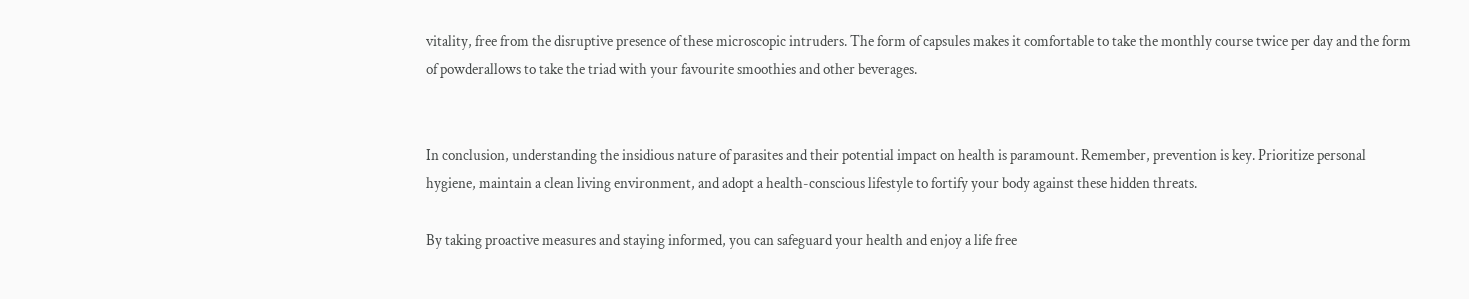vitality, free from the disruptive presence of these microscopic intruders. The form of capsules makes it comfortable to take the monthly course twice per day and the form of powderallows to take the triad with your favourite smoothies and other beverages.


In conclusion, understanding the insidious nature of parasites and their potential impact on health is paramount. Remember, prevention is key. Prioritize personal hygiene, maintain a clean living environment, and adopt a health-conscious lifestyle to fortify your body against these hidden threats.

By taking proactive measures and staying informed, you can safeguard your health and enjoy a life free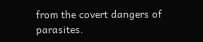from the covert dangers of parasites.